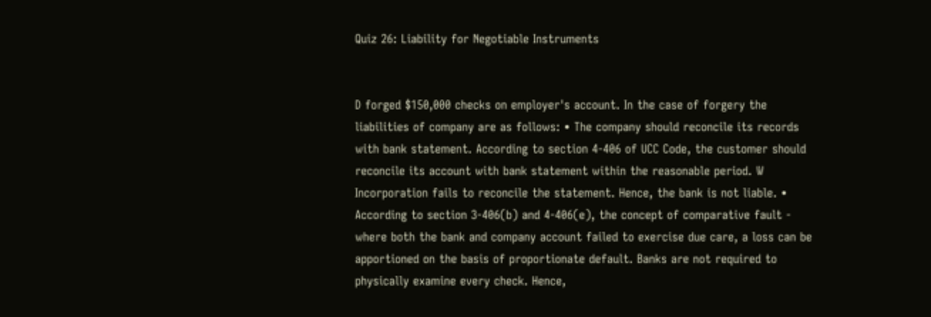Quiz 26: Liability for Negotiable Instruments


D forged $150,000 checks on employer's account. In the case of forgery the liabilities of company are as follows: • The company should reconcile its records with bank statement. According to section 4-406 of UCC Code, the customer should reconcile its account with bank statement within the reasonable period. W Incorporation fails to reconcile the statement. Hence, the bank is not liable. • According to section 3-406(b) and 4-406(e), the concept of comparative fault - where both the bank and company account failed to exercise due care, a loss can be apportioned on the basis of proportionate default. Banks are not required to physically examine every check. Hence,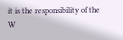it is the responsibility of the W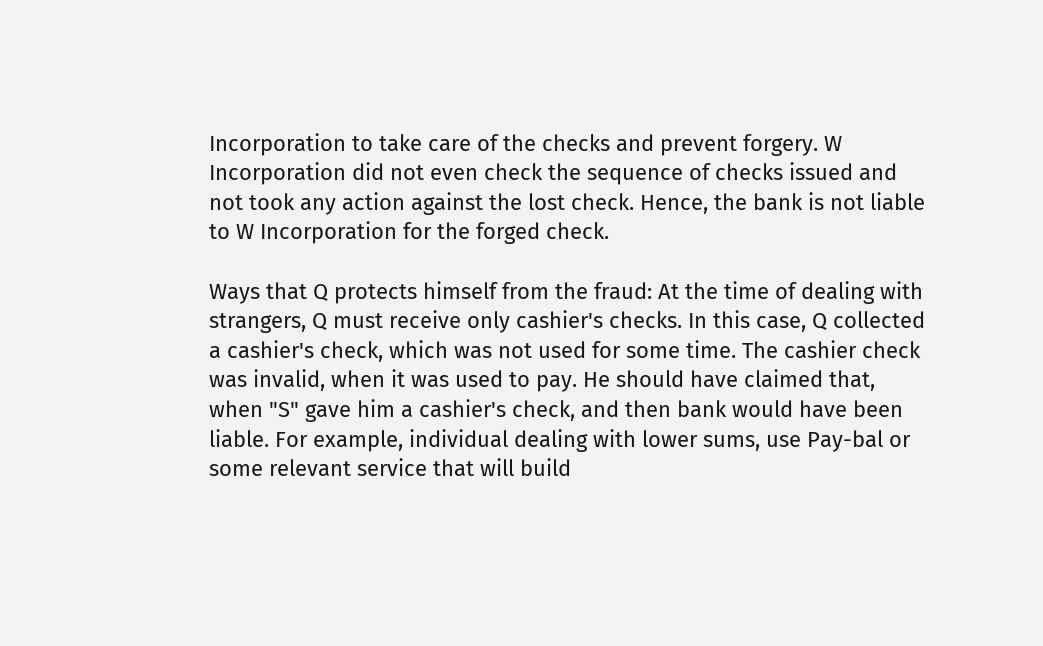Incorporation to take care of the checks and prevent forgery. W Incorporation did not even check the sequence of checks issued and not took any action against the lost check. Hence, the bank is not liable to W Incorporation for the forged check.

Ways that Q protects himself from the fraud: At the time of dealing with strangers, Q must receive only cashier's checks. In this case, Q collected a cashier's check, which was not used for some time. The cashier check was invalid, when it was used to pay. He should have claimed that, when "S" gave him a cashier's check, and then bank would have been liable. For example, individual dealing with lower sums, use Pay-bal or some relevant service that will build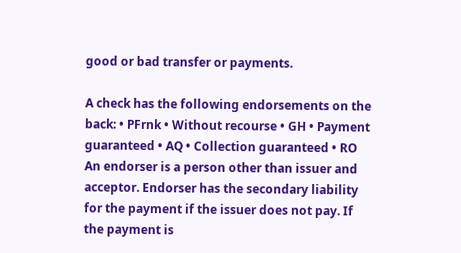good or bad transfer or payments.

A check has the following endorsements on the back: • PFrnk • Without recourse • GH • Payment guaranteed • AQ • Collection guaranteed • RO An endorser is a person other than issuer and acceptor. Endorser has the secondary liability for the payment if the issuer does not pay. If the payment is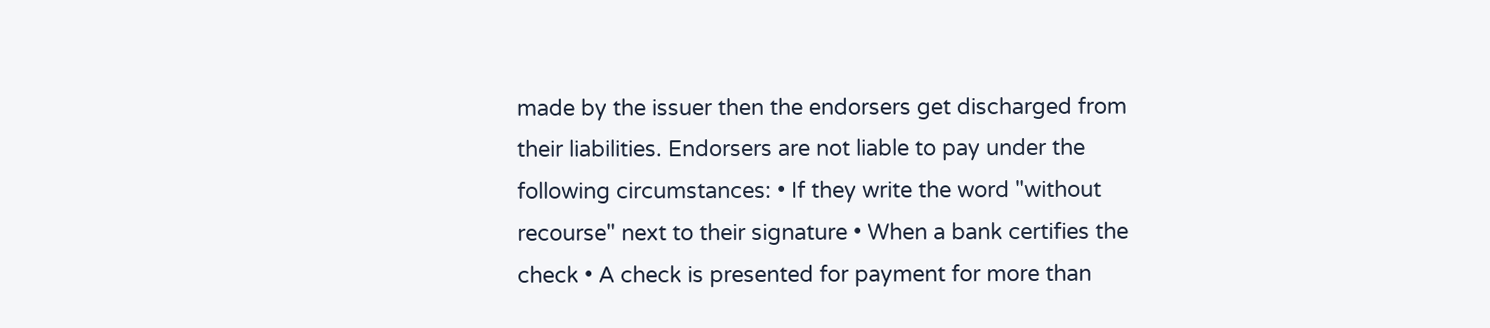made by the issuer then the endorsers get discharged from their liabilities. Endorsers are not liable to pay under the following circumstances: • If they write the word "without recourse" next to their signature • When a bank certifies the check • A check is presented for payment for more than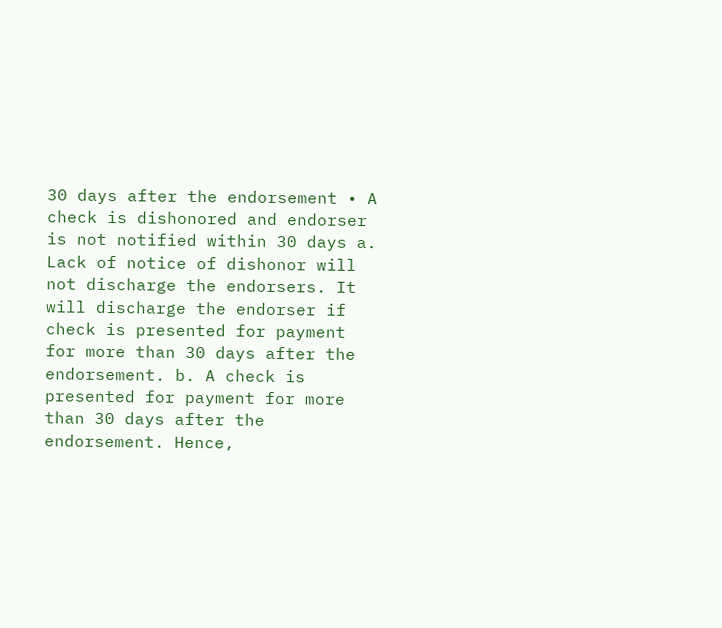30 days after the endorsement • A check is dishonored and endorser is not notified within 30 days a. Lack of notice of dishonor will not discharge the endorsers. It will discharge the endorser if check is presented for payment for more than 30 days after the endorsement. b. A check is presented for payment for more than 30 days after the endorsement. Hence,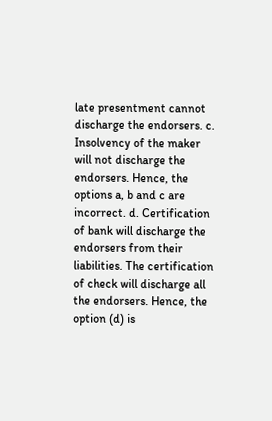late presentment cannot discharge the endorsers. c. Insolvency of the maker will not discharge the endorsers. Hence, the options a, b and c are incorrect. d. Certification of bank will discharge the endorsers from their liabilities. The certification of check will discharge all the endorsers. Hence, the option (d) is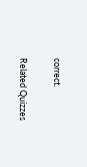correct.

Related Quizzes